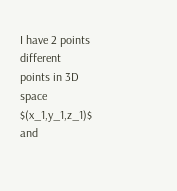I have 2 points different points in 3D space $(x_1,y_1,z_1)$ and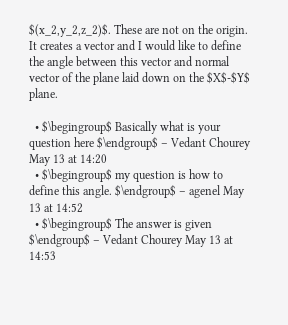$(x_2,y_2,z_2)$. These are not on the origin. It creates a vector and I would like to define the angle between this vector and normal vector of the plane laid down on the $X$-$Y$ plane.

  • $\begingroup$ Basically what is your question here $\endgroup$ – Vedant Chourey May 13 at 14:20
  • $\begingroup$ my question is how to define this angle. $\endgroup$ – agenel May 13 at 14:52
  • $\begingroup$ The answer is given $\endgroup$ – Vedant Chourey May 13 at 14:53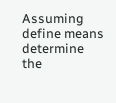Assuming define means determine the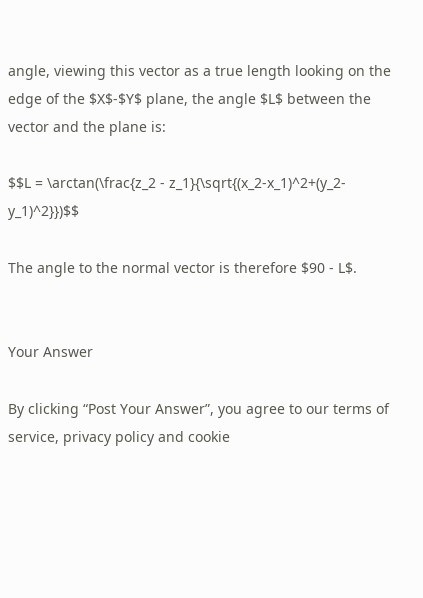angle, viewing this vector as a true length looking on the edge of the $X$-$Y$ plane, the angle $L$ between the vector and the plane is:

$$L = \arctan(\frac{z_2 - z_1}{\sqrt{(x_2-x_1)^2+(y_2-y_1)^2}})$$

The angle to the normal vector is therefore $90 - L$.


Your Answer

By clicking “Post Your Answer”, you agree to our terms of service, privacy policy and cookie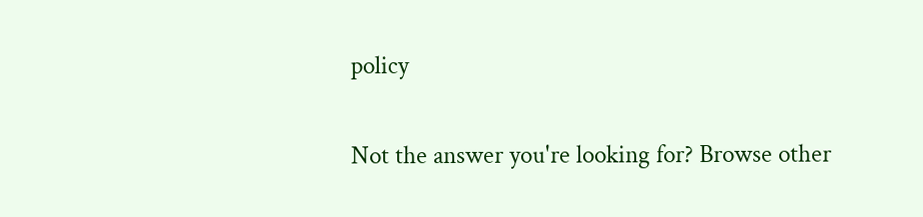policy

Not the answer you're looking for? Browse other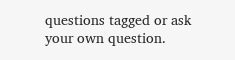questions tagged or ask your own question.